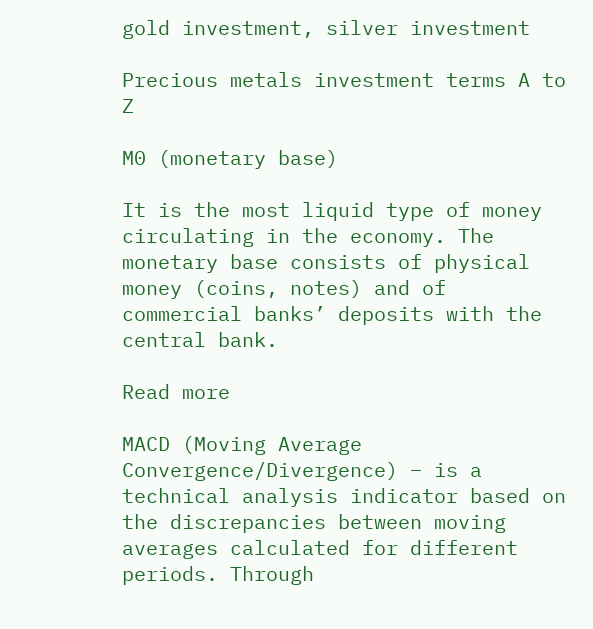gold investment, silver investment

Precious metals investment terms A to Z

M0 (monetary base)

It is the most liquid type of money circulating in the economy. The monetary base consists of physical money (coins, notes) and of commercial banks’ deposits with the central bank.

Read more

MACD (Moving Average Convergence/Divergence) – is a technical analysis indicator based on the discrepancies between moving averages calculated for different periods. Through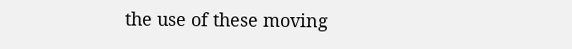the use of these moving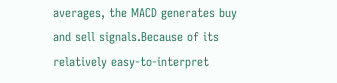averages, the MACD generates buy and sell signals.Because of its relatively easy-to-interpret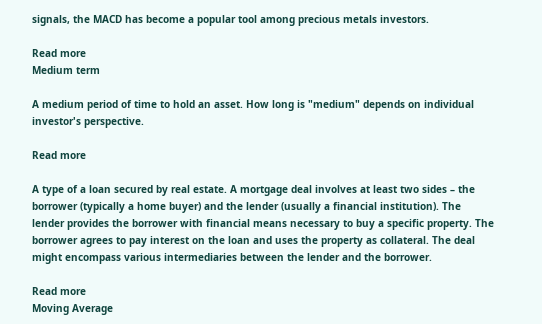signals, the MACD has become a popular tool among precious metals investors.

Read more
Medium term

A medium period of time to hold an asset. How long is "medium" depends on individual investor's perspective.

Read more

A type of a loan secured by real estate. A mortgage deal involves at least two sides – the borrower (typically a home buyer) and the lender (usually a financial institution). The lender provides the borrower with financial means necessary to buy a specific property. The borrower agrees to pay interest on the loan and uses the property as collateral. The deal might encompass various intermediaries between the lender and the borrower.

Read more
Moving Average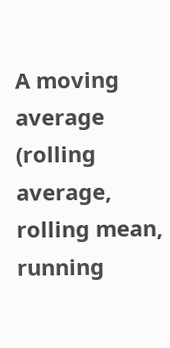A moving average (rolling average, rolling mean, running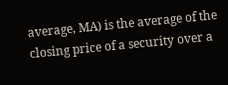average, MA) is the average of the closing price of a security over a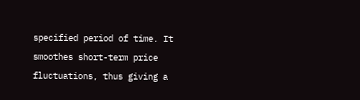specified period of time. It smoothes short-term price fluctuations, thus giving a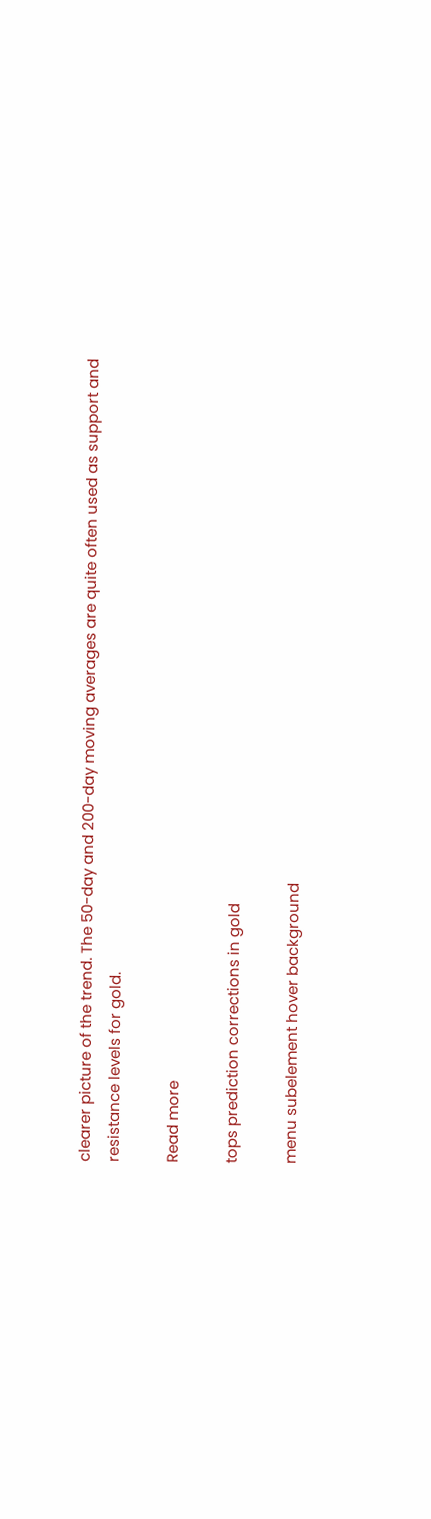clearer picture of the trend. The 50-day and 200-day moving averages are quite often used as support and resistance levels for gold.

Read more

tops prediction corrections in gold

menu subelement hover background